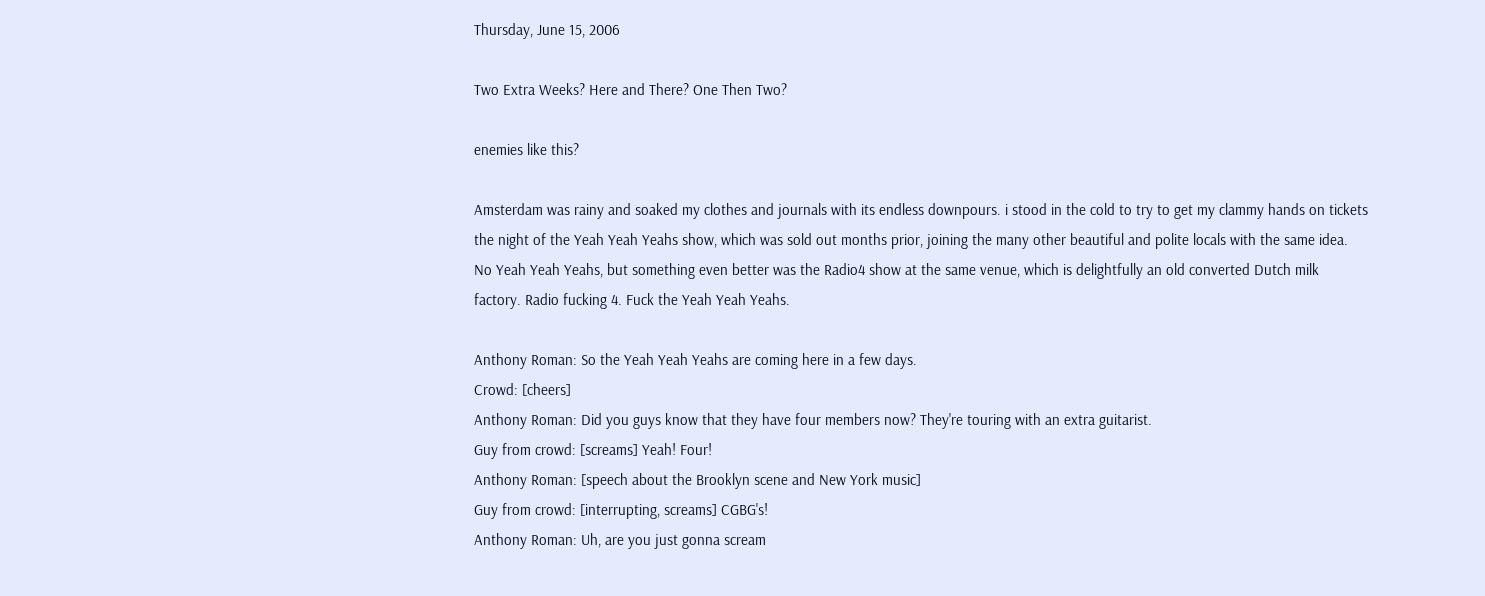Thursday, June 15, 2006

Two Extra Weeks? Here and There? One Then Two?

enemies like this?

Amsterdam was rainy and soaked my clothes and journals with its endless downpours. i stood in the cold to try to get my clammy hands on tickets the night of the Yeah Yeah Yeahs show, which was sold out months prior, joining the many other beautiful and polite locals with the same idea. No Yeah Yeah Yeahs, but something even better was the Radio4 show at the same venue, which is delightfully an old converted Dutch milk factory. Radio fucking 4. Fuck the Yeah Yeah Yeahs.

Anthony Roman: So the Yeah Yeah Yeahs are coming here in a few days.
Crowd: [cheers]
Anthony Roman: Did you guys know that they have four members now? They're touring with an extra guitarist.
Guy from crowd: [screams] Yeah! Four!
Anthony Roman: [speech about the Brooklyn scene and New York music]
Guy from crowd: [interrupting, screams] CGBG's!
Anthony Roman: Uh, are you just gonna scream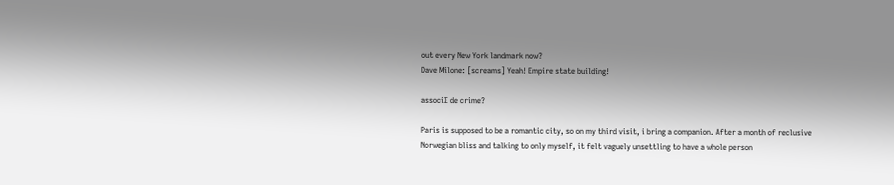out every New York landmark now?
Dave Milone: [screams] Yeah! Empire state building!

associƩ de crime?

Paris is supposed to be a romantic city, so on my third visit, i bring a companion. After a month of reclusive Norwegian bliss and talking to only myself, it felt vaguely unsettling to have a whole person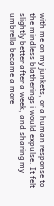with me on my junkets, or a human response to the mindless blatherings i would expulse. It felt slightly better after a week, and sharing my umbrella became a more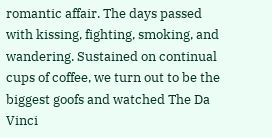romantic affair. The days passed with kissing, fighting, smoking, and wandering. Sustained on continual cups of coffee, we turn out to be the biggest goofs and watched The Da Vinci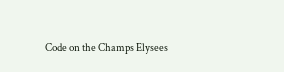Code on the Champs Elysees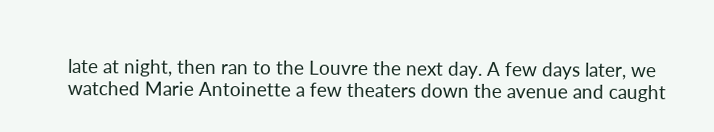late at night, then ran to the Louvre the next day. A few days later, we watched Marie Antoinette a few theaters down the avenue and caught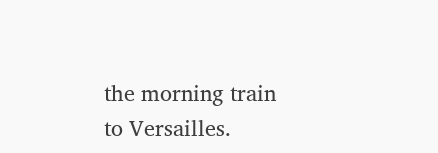the morning train to Versailles.